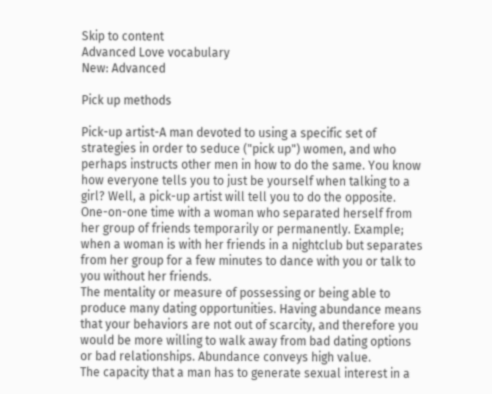Skip to content
Advanced Love vocabulary
New: Advanced

Pick up methods

Pick-up artist-A man devoted to using a specific set of strategies in order to seduce ("pick up") women, and who perhaps instructs other men in how to do the same. You know how everyone tells you to just be yourself when talking to a girl? Well, a pick-up artist will tell you to do the opposite.
One-on-one time with a woman who separated herself from her group of friends temporarily or permanently. Example; when a woman is with her friends in a nightclub but separates from her group for a few minutes to dance with you or talk to you without her friends.
The mentality or measure of possessing or being able to produce many dating opportunities. Having abundance means that your behaviors are not out of scarcity, and therefore you would be more willing to walk away from bad dating options or bad relationships. Abundance conveys high value.
The capacity that a man has to generate sexual interest in a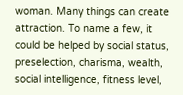woman. Many things can create attraction. To name a few, it could be helped by social status, preselection, charisma, wealth, social intelligence, fitness level,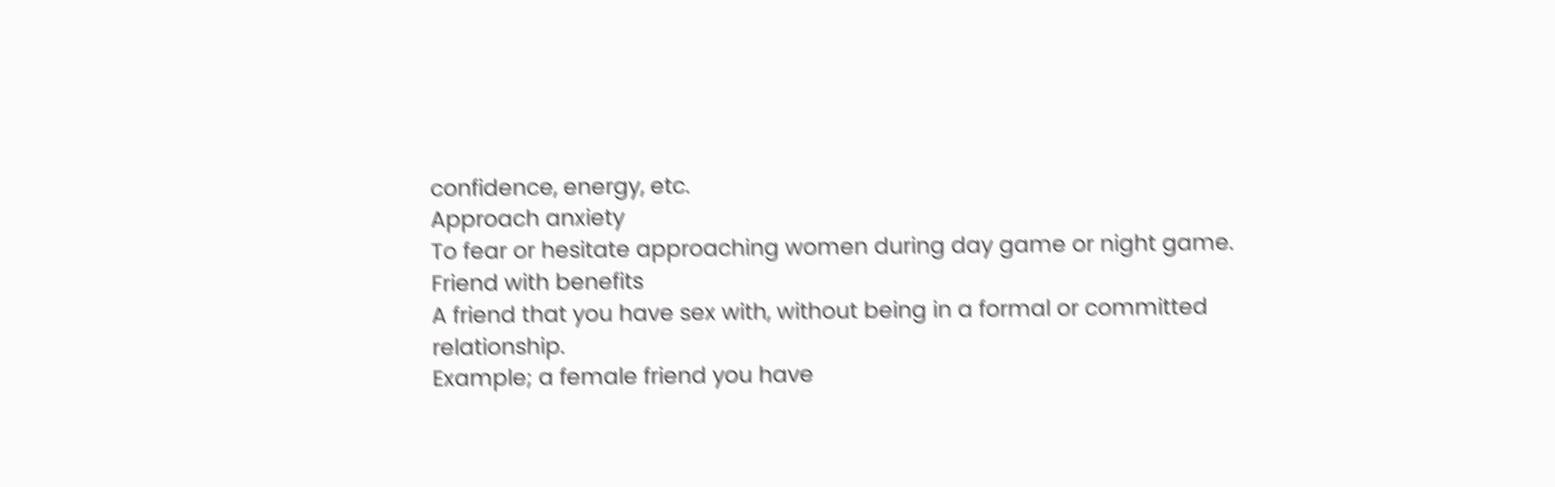confidence, energy, etc.
Approach anxiety
To fear or hesitate approaching women during day game or night game.
Friend with benefits
A friend that you have sex with, without being in a formal or committed relationship.
Example; a female friend you have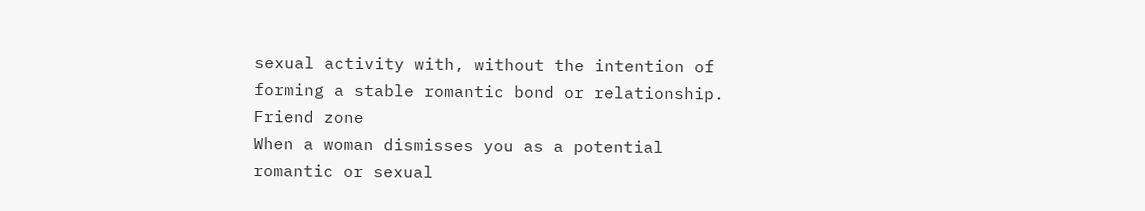sexual activity with, without the intention of forming a stable romantic bond or relationship.
Friend zone
When a woman dismisses you as a potential romantic or sexual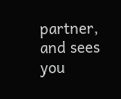partner, and sees you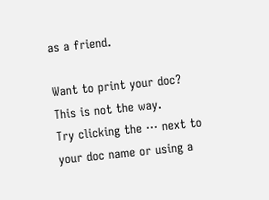as a friend.

Want to print your doc?
This is not the way.
Try clicking the ⋯ next to your doc name or using a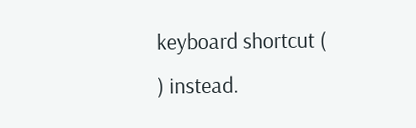keyboard shortcut (
) instead.